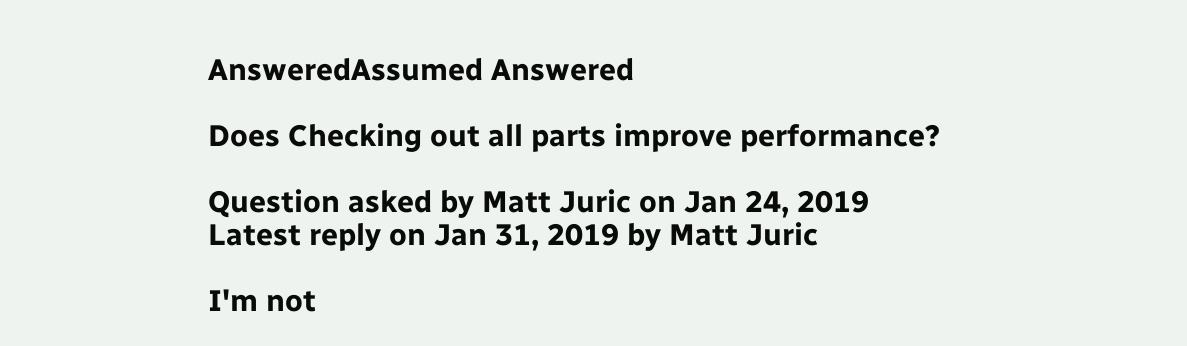AnsweredAssumed Answered

Does Checking out all parts improve performance?

Question asked by Matt Juric on Jan 24, 2019
Latest reply on Jan 31, 2019 by Matt Juric

I'm not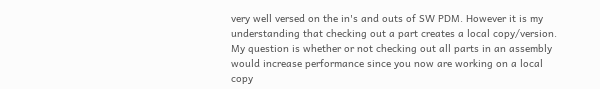very well versed on the in's and outs of SW PDM. However it is my understanding that checking out a part creates a local copy/version. My question is whether or not checking out all parts in an assembly would increase performance since you now are working on a local copy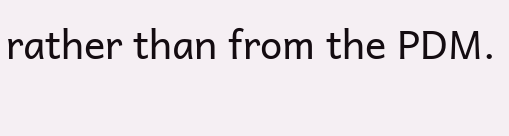rather than from the PDM.